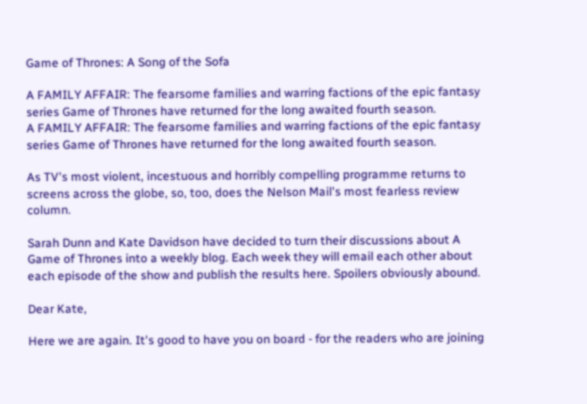Game of Thrones: A Song of the Sofa

A FAMILY AFFAIR: The fearsome families and warring factions of the epic fantasy series Game of Thrones have returned for the long awaited fourth season.
A FAMILY AFFAIR: The fearsome families and warring factions of the epic fantasy series Game of Thrones have returned for the long awaited fourth season.

As TV's most violent, incestuous and horribly compelling programme returns to screens across the globe, so, too, does the Nelson Mail's most fearless review column.

Sarah Dunn and Kate Davidson have decided to turn their discussions about A Game of Thrones into a weekly blog. Each week they will email each other about each episode of the show and publish the results here. Spoilers obviously abound.

Dear Kate,

Here we are again. It's good to have you on board - for the readers who are joining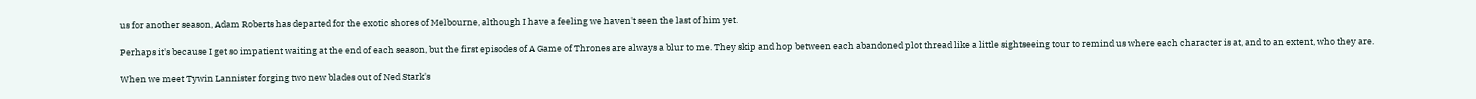us for another season, Adam Roberts has departed for the exotic shores of Melbourne, although I have a feeling we haven't seen the last of him yet.

Perhaps it's because I get so impatient waiting at the end of each season, but the first episodes of A Game of Thrones are always a blur to me. They skip and hop between each abandoned plot thread like a little sightseeing tour to remind us where each character is at, and to an extent, who they are.

When we meet Tywin Lannister forging two new blades out of Ned Stark's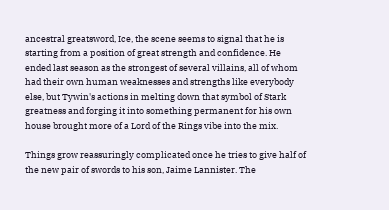ancestral greatsword, Ice, the scene seems to signal that he is starting from a position of great strength and confidence. He ended last season as the strongest of several villains, all of whom had their own human weaknesses and strengths like everybody else, but Tywin's actions in melting down that symbol of Stark greatness and forging it into something permanent for his own house brought more of a Lord of the Rings vibe into the mix.

Things grow reassuringly complicated once he tries to give half of the new pair of swords to his son, Jaime Lannister. The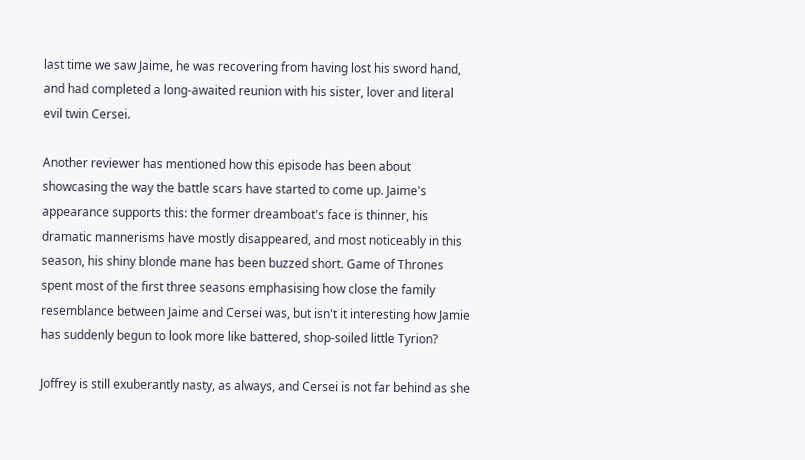last time we saw Jaime, he was recovering from having lost his sword hand, and had completed a long-awaited reunion with his sister, lover and literal evil twin Cersei.

Another reviewer has mentioned how this episode has been about showcasing the way the battle scars have started to come up. Jaime's appearance supports this: the former dreamboat's face is thinner, his dramatic mannerisms have mostly disappeared, and most noticeably in this season, his shiny blonde mane has been buzzed short. Game of Thrones spent most of the first three seasons emphasising how close the family resemblance between Jaime and Cersei was, but isn't it interesting how Jamie has suddenly begun to look more like battered, shop-soiled little Tyrion?

Joffrey is still exuberantly nasty, as always, and Cersei is not far behind as she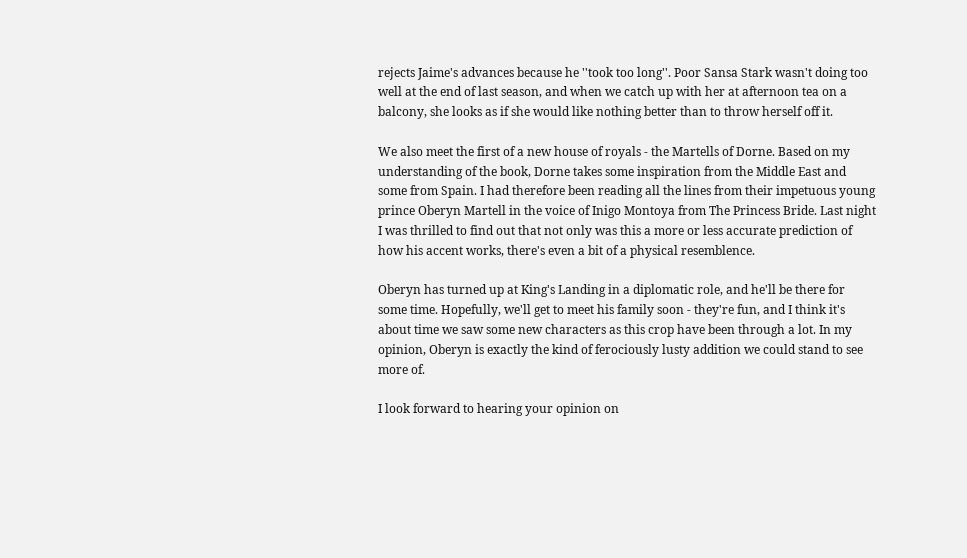rejects Jaime's advances because he ''took too long''. Poor Sansa Stark wasn't doing too well at the end of last season, and when we catch up with her at afternoon tea on a balcony, she looks as if she would like nothing better than to throw herself off it.

We also meet the first of a new house of royals - the Martells of Dorne. Based on my understanding of the book, Dorne takes some inspiration from the Middle East and some from Spain. I had therefore been reading all the lines from their impetuous young prince Oberyn Martell in the voice of Inigo Montoya from The Princess Bride. Last night I was thrilled to find out that not only was this a more or less accurate prediction of how his accent works, there's even a bit of a physical resemblence.

Oberyn has turned up at King's Landing in a diplomatic role, and he'll be there for some time. Hopefully, we'll get to meet his family soon - they're fun, and I think it's about time we saw some new characters as this crop have been through a lot. In my opinion, Oberyn is exactly the kind of ferociously lusty addition we could stand to see more of.

I look forward to hearing your opinion on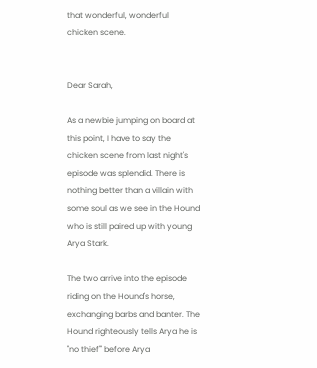that wonderful, wonderful chicken scene.


Dear Sarah,

As a newbie jumping on board at this point, I have to say the chicken scene from last night's episode was splendid. There is nothing better than a villain with some soul as we see in the Hound who is still paired up with young Arya Stark.

The two arrive into the episode riding on the Hound's horse, exchanging barbs and banter. The Hound righteously tells Arya he is ''no thief''' before Arya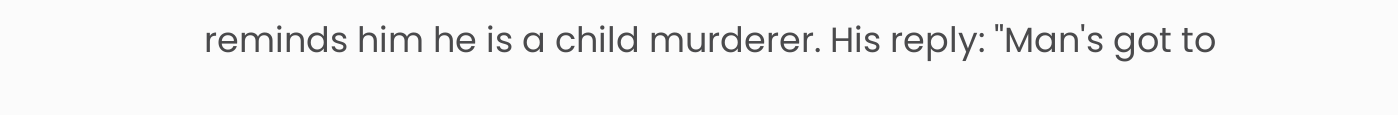reminds him he is a child murderer. His reply: "Man's got to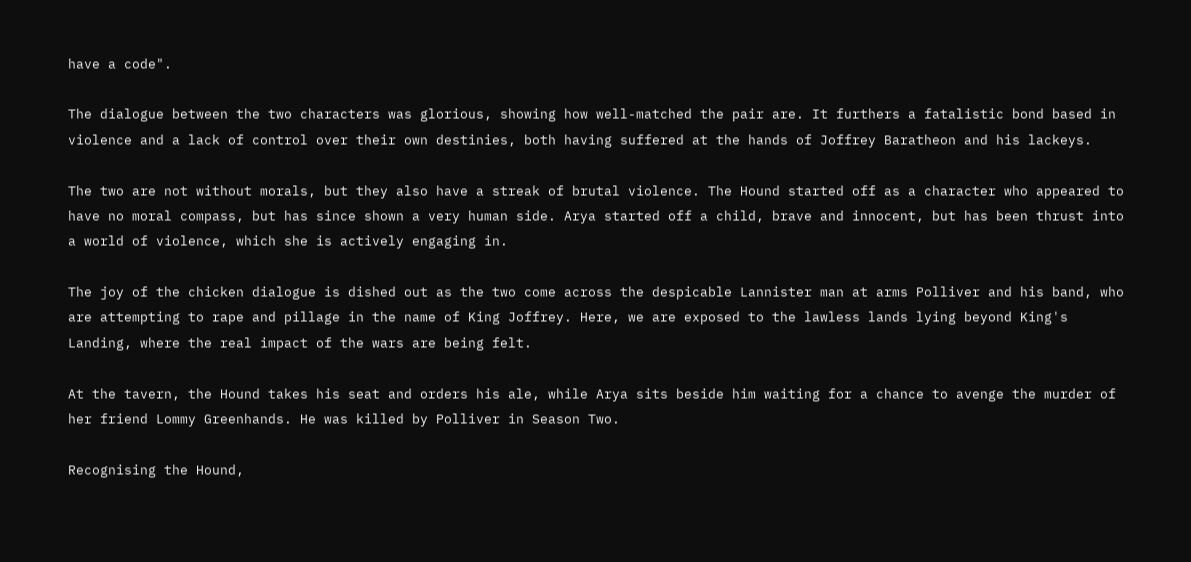have a code".

The dialogue between the two characters was glorious, showing how well-matched the pair are. It furthers a fatalistic bond based in violence and a lack of control over their own destinies, both having suffered at the hands of Joffrey Baratheon and his lackeys.

The two are not without morals, but they also have a streak of brutal violence. The Hound started off as a character who appeared to have no moral compass, but has since shown a very human side. Arya started off a child, brave and innocent, but has been thrust into a world of violence, which she is actively engaging in.

The joy of the chicken dialogue is dished out as the two come across the despicable Lannister man at arms Polliver and his band, who are attempting to rape and pillage in the name of King Joffrey. Here, we are exposed to the lawless lands lying beyond King's Landing, where the real impact of the wars are being felt.

At the tavern, the Hound takes his seat and orders his ale, while Arya sits beside him waiting for a chance to avenge the murder of her friend Lommy Greenhands. He was killed by Polliver in Season Two.

Recognising the Hound,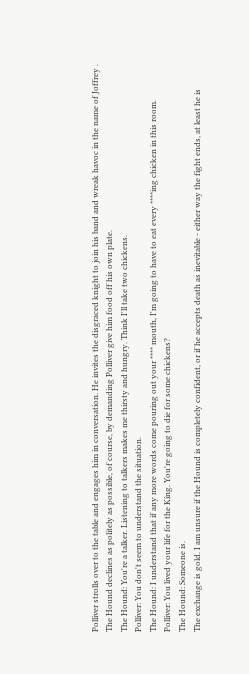Polliver strolls over to the table and engages him in conversation. He invites the disgraced knight to join his band and wreak havoc in the name of Joffrey . The Hound declines as politely as possible, of course, by demanding Polliver give him food off his own plate.
The Hound: You're a talker. Listening to talkers makes me thirsty and hungry. Think I'll take two chickens.
Polliver: You don't seem to understand the situation.
The Hound: I understand that if any more words come pouring out your **** mouth, I'm going to have to eat every ****ing chicken in this room.
Polliver: You lived your life for the King. You're going to die for some chickens?
The Hound: Someone is.
The exchange is gold. I am unsure if the Hound is completely confident, or if he accepts death as inevitable - either way the fight ends, at least he is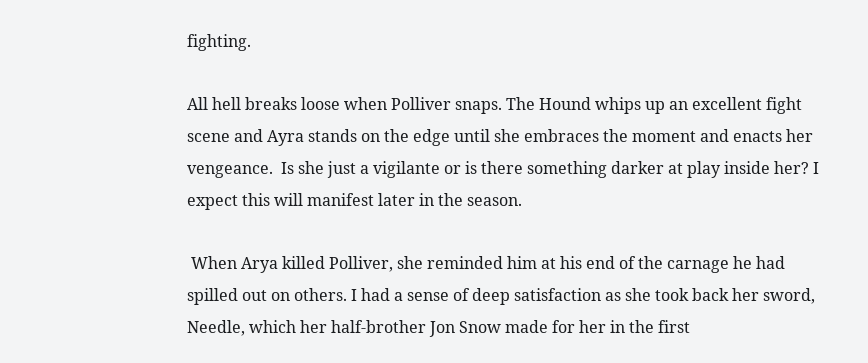fighting.

All hell breaks loose when Polliver snaps. The Hound whips up an excellent fight scene and Ayra stands on the edge until she embraces the moment and enacts her vengeance.  Is she just a vigilante or is there something darker at play inside her? I expect this will manifest later in the season.

 When Arya killed Polliver, she reminded him at his end of the carnage he had spilled out on others. I had a sense of deep satisfaction as she took back her sword, Needle, which her half-brother Jon Snow made for her in the first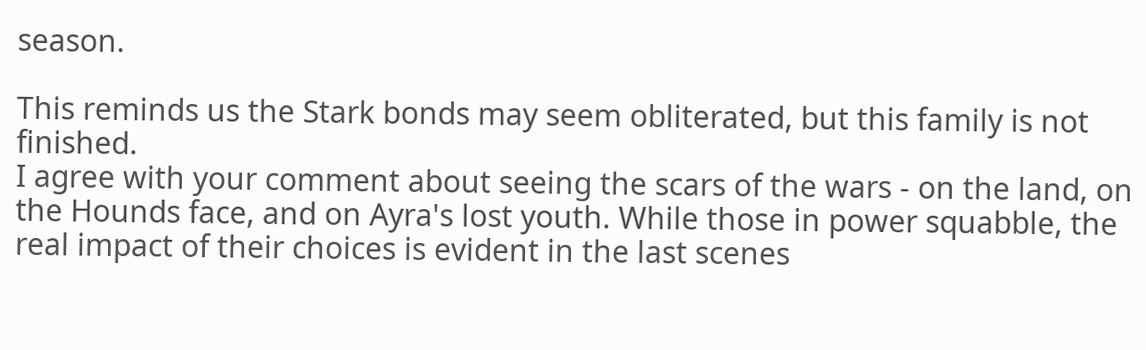season.

This reminds us the Stark bonds may seem obliterated, but this family is not finished.
I agree with your comment about seeing the scars of the wars - on the land, on the Hounds face, and on Ayra's lost youth. While those in power squabble, the real impact of their choices is evident in the last scenes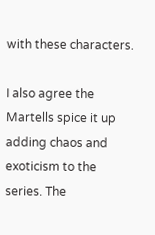with these characters.

I also agree the Martells spice it up adding chaos and exoticism to the series. The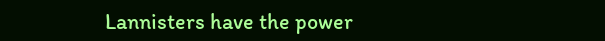Lannisters have the power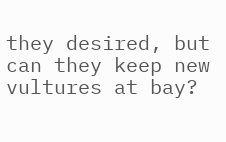they desired, but can they keep new vultures at bay?